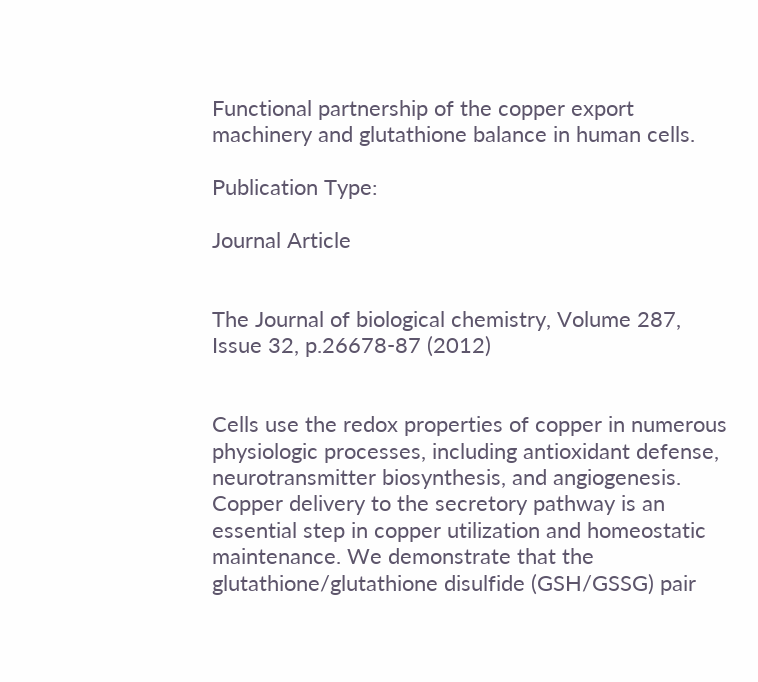Functional partnership of the copper export machinery and glutathione balance in human cells.

Publication Type:

Journal Article


The Journal of biological chemistry, Volume 287, Issue 32, p.26678-87 (2012)


Cells use the redox properties of copper in numerous physiologic processes, including antioxidant defense, neurotransmitter biosynthesis, and angiogenesis. Copper delivery to the secretory pathway is an essential step in copper utilization and homeostatic maintenance. We demonstrate that the glutathione/glutathione disulfide (GSH/GSSG) pair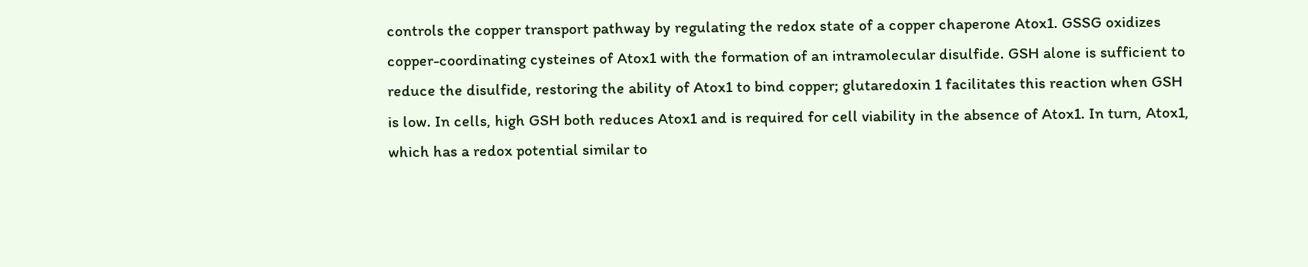controls the copper transport pathway by regulating the redox state of a copper chaperone Atox1. GSSG oxidizes copper-coordinating cysteines of Atox1 with the formation of an intramolecular disulfide. GSH alone is sufficient to reduce the disulfide, restoring the ability of Atox1 to bind copper; glutaredoxin 1 facilitates this reaction when GSH is low. In cells, high GSH both reduces Atox1 and is required for cell viability in the absence of Atox1. In turn, Atox1, which has a redox potential similar to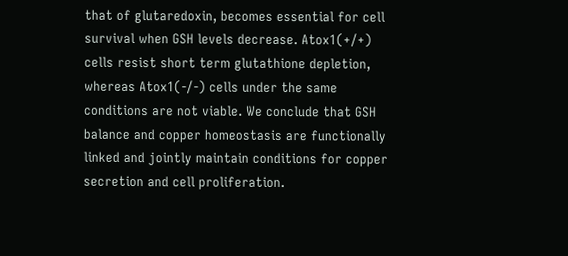that of glutaredoxin, becomes essential for cell survival when GSH levels decrease. Atox1(+/+) cells resist short term glutathione depletion, whereas Atox1(-/-) cells under the same conditions are not viable. We conclude that GSH balance and copper homeostasis are functionally linked and jointly maintain conditions for copper secretion and cell proliferation.